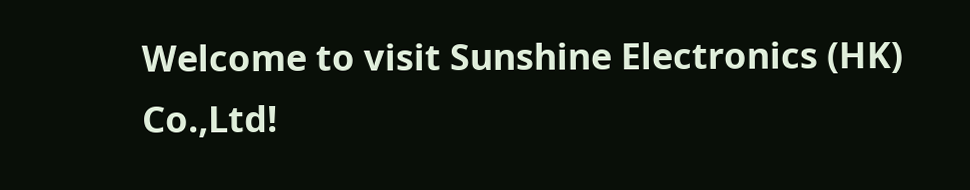Welcome to visit Sunshine Electronics (HK) Co.,Ltd!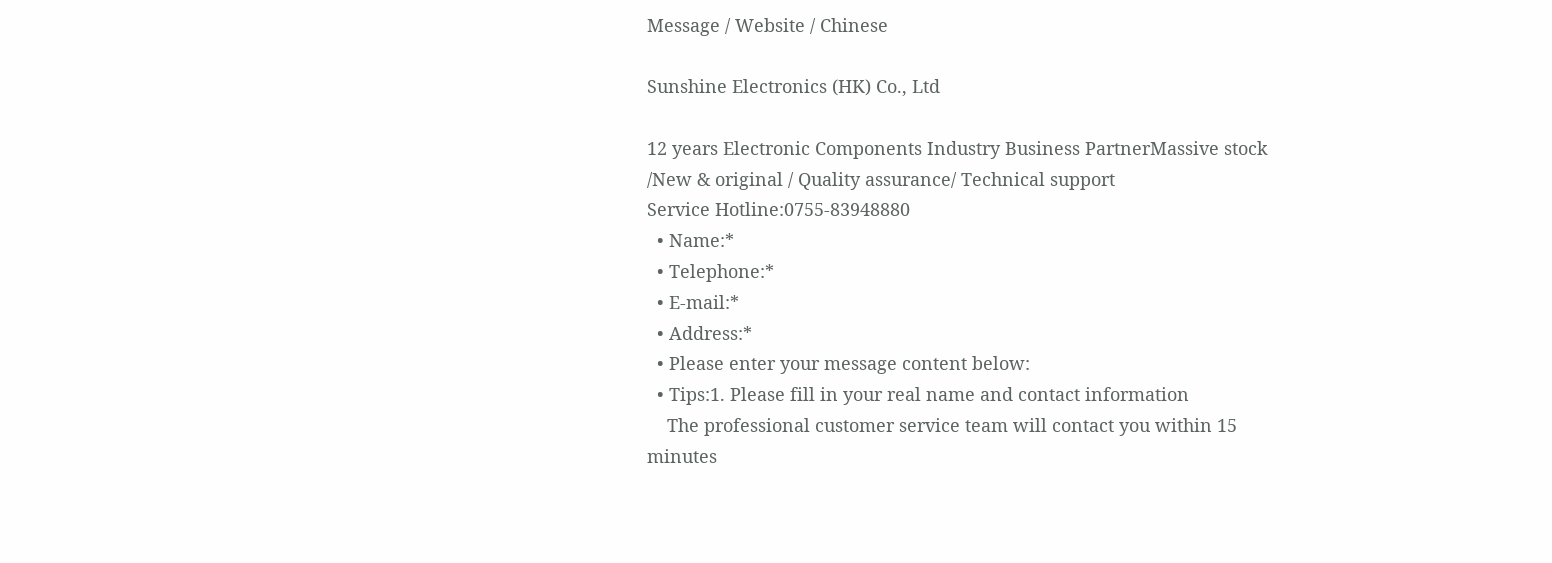Message / Website / Chinese

Sunshine Electronics (HK) Co., Ltd

12 years Electronic Components Industry Business PartnerMassive stock /New & original / Quality assurance/ Technical support
Service Hotline:0755-83948880
  • Name:*
  • Telephone:*
  • E-mail:*
  • Address:*
  • Please enter your message content below:
  • Tips:1. Please fill in your real name and contact information
    The professional customer service team will contact you within 15 minutes